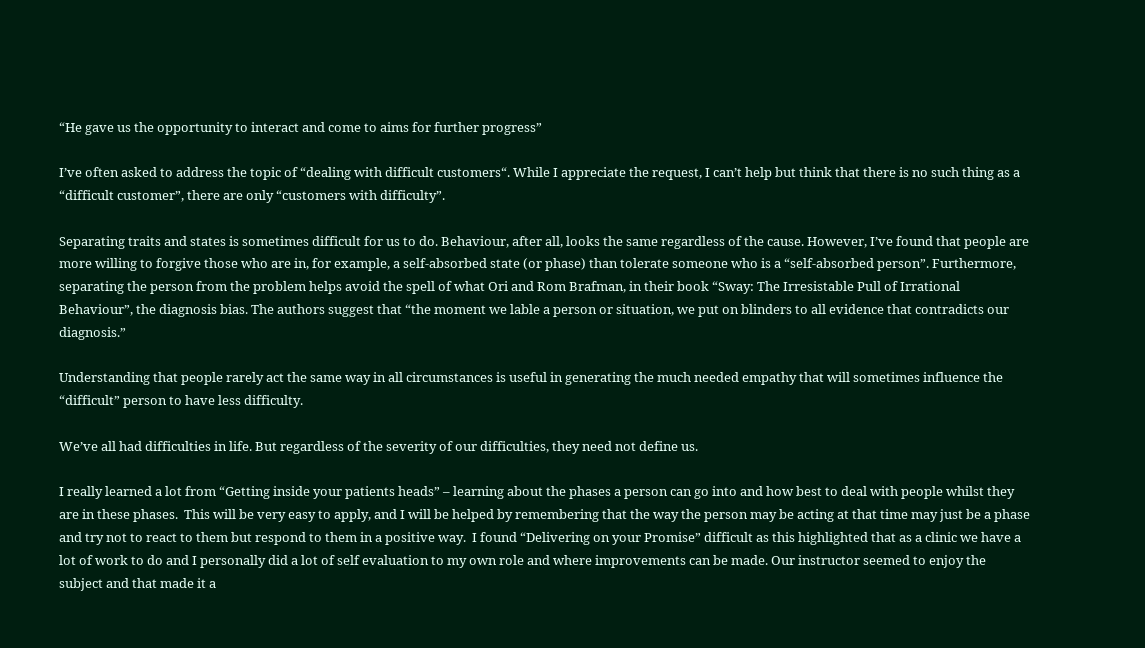“He gave us the opportunity to interact and come to aims for further progress”

I’ve often asked to address the topic of “dealing with difficult customers“. While I appreciate the request, I can’t help but think that there is no such thing as a “difficult customer”, there are only “customers with difficulty”.

Separating traits and states is sometimes difficult for us to do. Behaviour, after all, looks the same regardless of the cause. However, I’ve found that people are more willing to forgive those who are in, for example, a self-absorbed state (or phase) than tolerate someone who is a “self-absorbed person”. Furthermore, separating the person from the problem helps avoid the spell of what Ori and Rom Brafman, in their book “Sway: The Irresistable Pull of Irrational Behaviour”, the diagnosis bias. The authors suggest that “the moment we lable a person or situation, we put on blinders to all evidence that contradicts our diagnosis.”

Understanding that people rarely act the same way in all circumstances is useful in generating the much needed empathy that will sometimes influence the “difficult” person to have less difficulty.

We’ve all had difficulties in life. But regardless of the severity of our difficulties, they need not define us.

I really learned a lot from “Getting inside your patients heads” – learning about the phases a person can go into and how best to deal with people whilst they are in these phases.  This will be very easy to apply, and I will be helped by remembering that the way the person may be acting at that time may just be a phase and try not to react to them but respond to them in a positive way.  I found “Delivering on your Promise” difficult as this highlighted that as a clinic we have a lot of work to do and I personally did a lot of self evaluation to my own role and where improvements can be made. Our instructor seemed to enjoy the subject and that made it a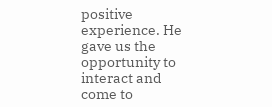positive experience. He gave us the opportunity to interact and come to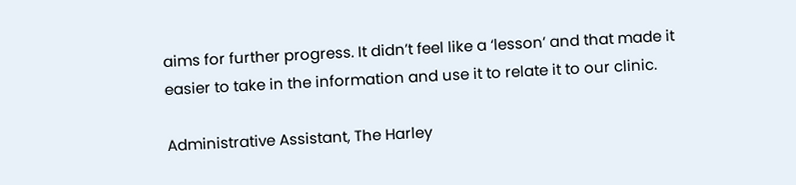aims for further progress. It didn’t feel like a ‘lesson’ and that made it easier to take in the information and use it to relate it to our clinic.

Administrative Assistant, The Harley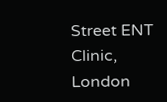Street ENT Clinic, London